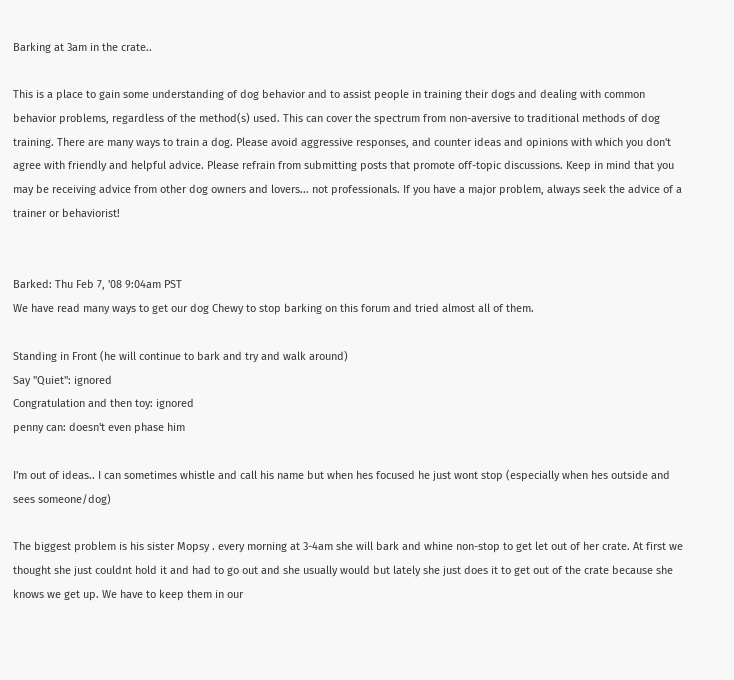Barking at 3am in the crate..

This is a place to gain some understanding of dog behavior and to assist people in training their dogs and dealing with common behavior problems, regardless of the method(s) used. This can cover the spectrum from non-aversive to traditional methods of dog training. There are many ways to train a dog. Please avoid aggressive responses, and counter ideas and opinions with which you don't agree with friendly and helpful advice. Please refrain from submitting posts that promote off-topic discussions. Keep in mind that you may be receiving advice from other dog owners and lovers... not professionals. If you have a major problem, always seek the advice of a trainer or behaviorist!


Barked: Thu Feb 7, '08 9:04am PST
We have read many ways to get our dog Chewy to stop barking on this forum and tried almost all of them.

Standing in Front (he will continue to bark and try and walk around)
Say "Quiet": ignored
Congratulation and then toy: ignored
penny can: doesn't even phase him

I'm out of ideas.. I can sometimes whistle and call his name but when hes focused he just wont stop (especially when hes outside and sees someone/dog)

The biggest problem is his sister Mopsy . every morning at 3-4am she will bark and whine non-stop to get let out of her crate. At first we thought she just couldnt hold it and had to go out and she usually would but lately she just does it to get out of the crate because she knows we get up. We have to keep them in our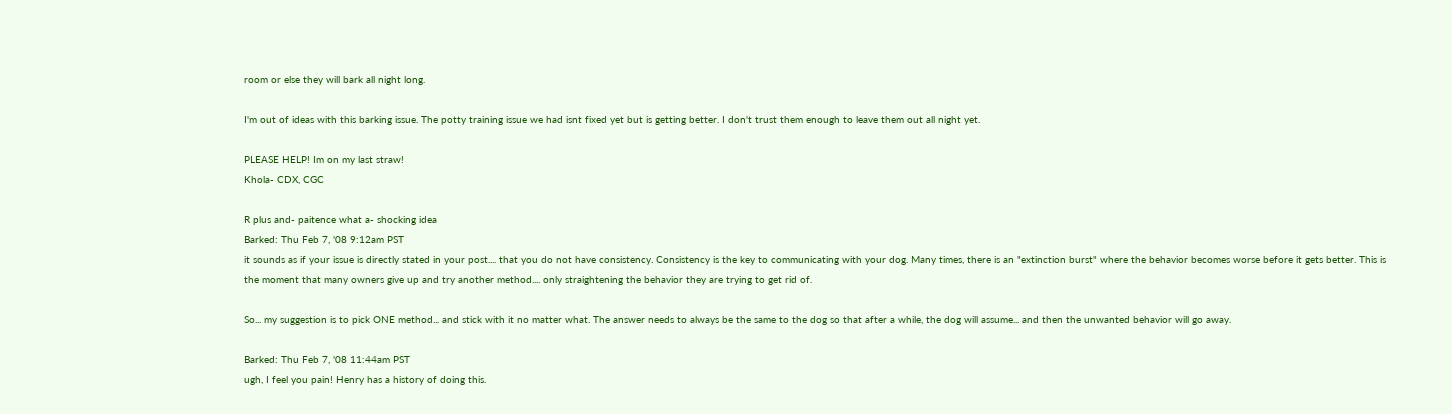room or else they will bark all night long.

I'm out of ideas with this barking issue. The potty training issue we had isnt fixed yet but is getting better. I don't trust them enough to leave them out all night yet.

PLEASE HELP! Im on my last straw!
Khola- CDX, CGC

R plus and- paitence what a- shocking idea
Barked: Thu Feb 7, '08 9:12am PST
it sounds as if your issue is directly stated in your post.... that you do not have consistency. Consistency is the key to communicating with your dog. Many times, there is an "extinction burst" where the behavior becomes worse before it gets better. This is the moment that many owners give up and try another method.... only straightening the behavior they are trying to get rid of.

So... my suggestion is to pick ONE method... and stick with it no matter what. The answer needs to always be the same to the dog so that after a while, the dog will assume... and then the unwanted behavior will go away.

Barked: Thu Feb 7, '08 11:44am PST
ugh, I feel you pain! Henry has a history of doing this.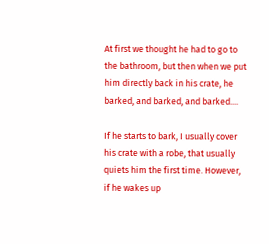At first we thought he had to go to the bathroom, but then when we put him directly back in his crate, he barked, and barked, and barked....

If he starts to bark, I usually cover his crate with a robe, that usually quiets him the first time. However, if he wakes up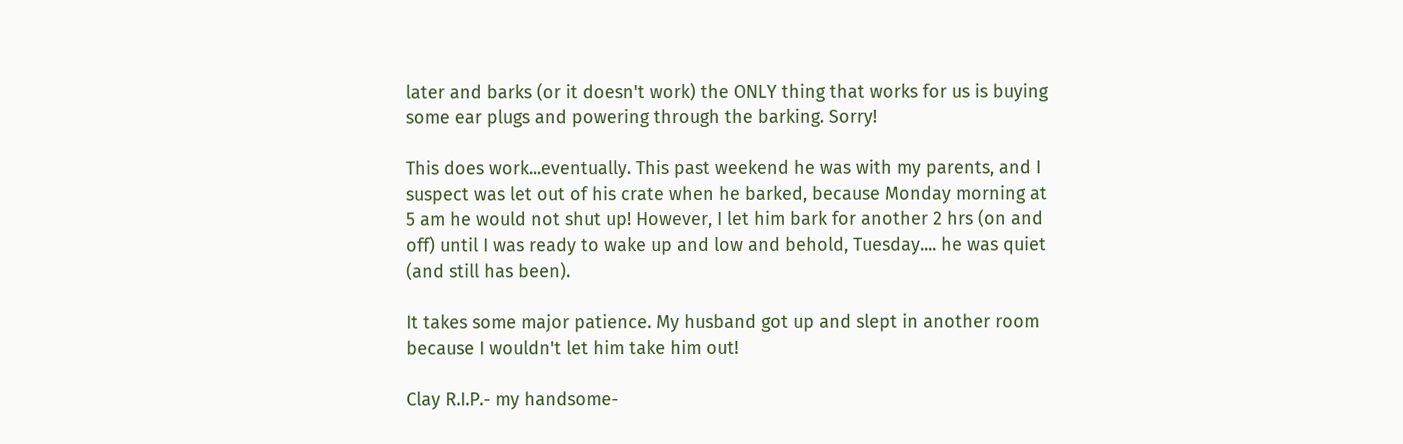later and barks (or it doesn't work) the ONLY thing that works for us is buying some ear plugs and powering through the barking. Sorry!

This does work...eventually. This past weekend he was with my parents, and I suspect was let out of his crate when he barked, because Monday morning at 5 am he would not shut up! However, I let him bark for another 2 hrs (on and off) until I was ready to wake up and low and behold, Tuesday.... he was quiet (and still has been).

It takes some major patience. My husband got up and slept in another room because I wouldn't let him take him out!

Clay R.I.P.- my handsome-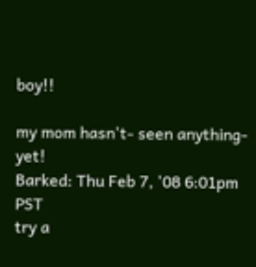boy!!

my mom hasn't- seen anything- yet!
Barked: Thu Feb 7, '08 6:01pm PST
try a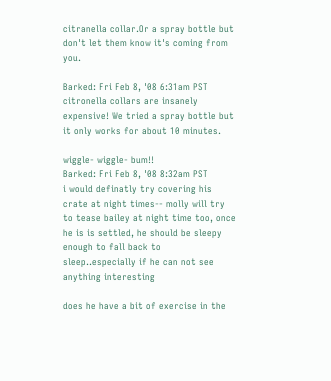citranella collar.Or a spray bottle but don't let them know it's coming from you.

Barked: Fri Feb 8, '08 6:31am PST
citronella collars are insanely expensive! We tried a spray bottle but it only works for about 10 minutes.

wiggle- wiggle- bum!!
Barked: Fri Feb 8, '08 8:32am PST
i would definatly try covering his crate at night times-- molly will try to tease bailey at night time too, once he is is settled, he should be sleepy enough to fall back to sleep..especially if he can not see anything interesting

does he have a bit of exercise in the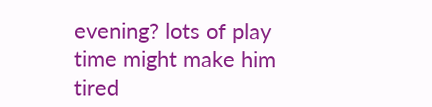evening? lots of play time might make him tired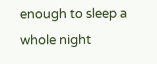enough to sleep a whole night